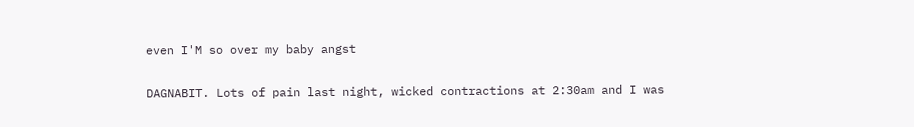even I'M so over my baby angst

DAGNABIT. Lots of pain last night, wicked contractions at 2:30am and I was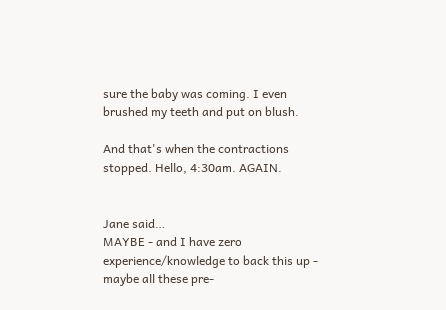sure the baby was coming. I even brushed my teeth and put on blush.

And that's when the contractions stopped. Hello, 4:30am. AGAIN.


Jane said…
MAYBE - and I have zero experience/knowledge to back this up - maybe all these pre-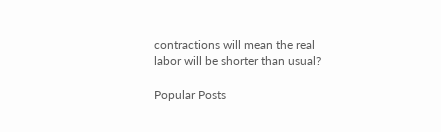contractions will mean the real labor will be shorter than usual?

Popular Posts